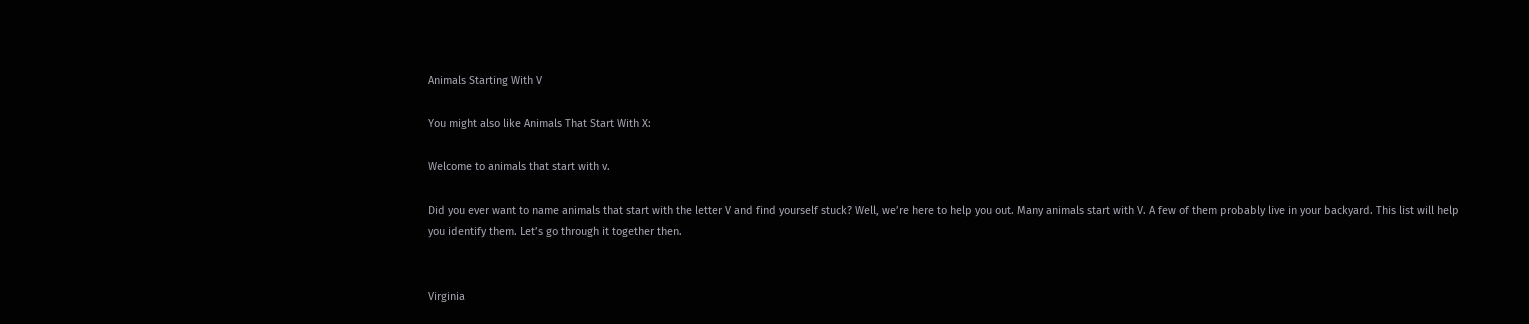Animals Starting With V

You might also like Animals That Start With X:

Welcome to animals that start with v.

Did you ever want to name animals that start with the letter V and find yourself stuck? Well, we’re here to help you out. Many animals start with V. A few of them probably live in your backyard. This list will help you identify them. Let’s go through it together then.


Virginia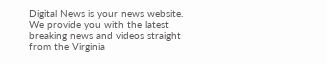Digital News is your news website. We provide you with the latest breaking news and videos straight from the Virginia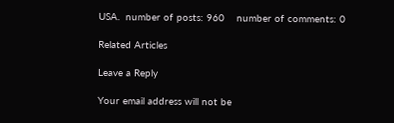USA.  number of posts: 960    number of comments: 0

Related Articles

Leave a Reply

Your email address will not be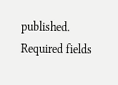published. Required fields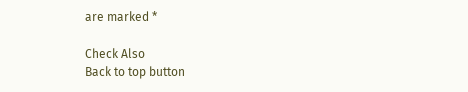are marked *

Check Also
Back to top button